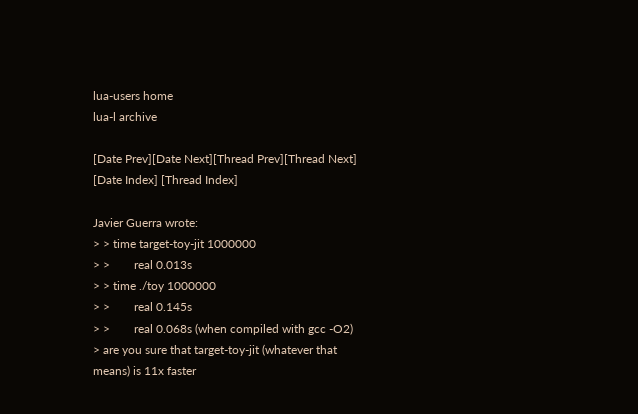lua-users home
lua-l archive

[Date Prev][Date Next][Thread Prev][Thread Next] [Date Index] [Thread Index]

Javier Guerra wrote:
> > time target-toy-jit 1000000
> >        real 0.013s
> > time ./toy 1000000
> >        real 0.145s
> >        real 0.068s (when compiled with gcc -O2)
> are you sure that target-toy-jit (whatever that means) is 11x faster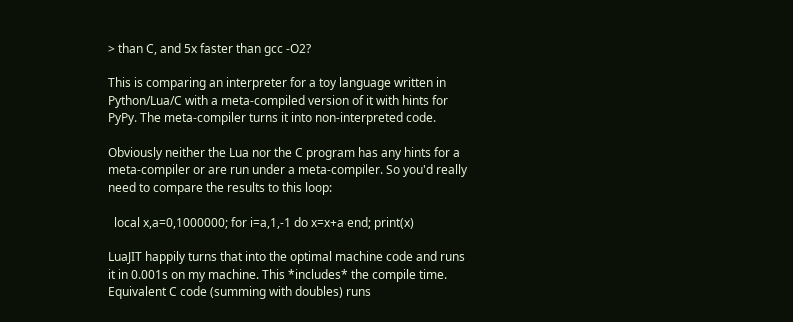> than C, and 5x faster than gcc -O2?

This is comparing an interpreter for a toy language written in
Python/Lua/C with a meta-compiled version of it with hints for
PyPy. The meta-compiler turns it into non-interpreted code.

Obviously neither the Lua nor the C program has any hints for a
meta-compiler or are run under a meta-compiler. So you'd really
need to compare the results to this loop:

  local x,a=0,1000000; for i=a,1,-1 do x=x+a end; print(x)

LuaJIT happily turns that into the optimal machine code and runs
it in 0.001s on my machine. This *includes* the compile time.
Equivalent C code (summing with doubles) runs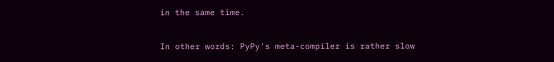in the same time.

In other words: PyPy's meta-compiler is rather slow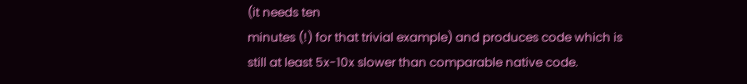(it needs ten
minutes (!) for that trivial example) and produces code which is
still at least 5x-10x slower than comparable native code.